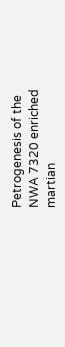Petrogenesis of the NWA 7320 enriched martian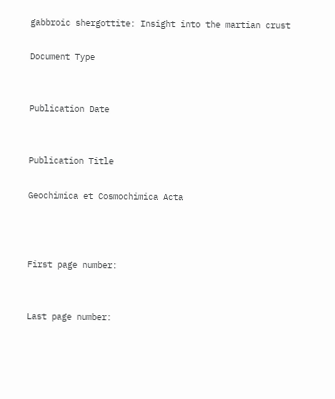gabbroic shergottite: Insight into the martian crust

Document Type


Publication Date


Publication Title

Geochimica et Cosmochimica Acta



First page number:


Last page number: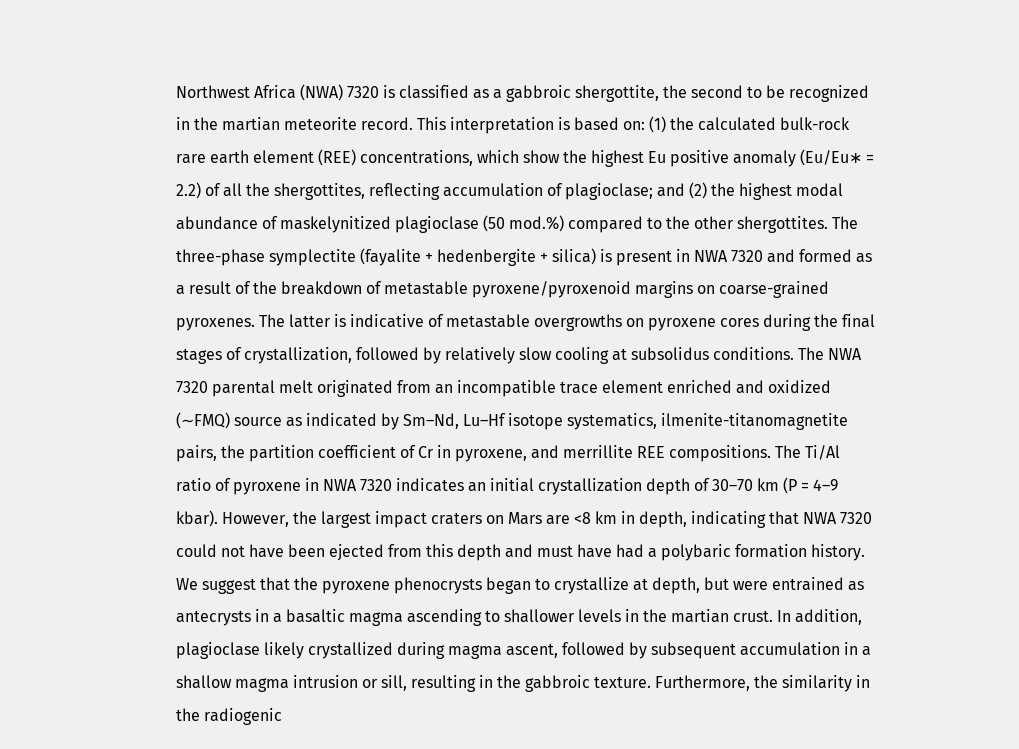Northwest Africa (NWA) 7320 is classified as a gabbroic shergottite, the second to be recognized in the martian meteorite record. This interpretation is based on: (1) the calculated bulk-rock rare earth element (REE) concentrations, which show the highest Eu positive anomaly (Eu/Eu∗ = 2.2) of all the shergottites, reflecting accumulation of plagioclase; and (2) the highest modal abundance of maskelynitized plagioclase (50 mod.%) compared to the other shergottites. The three-phase symplectite (fayalite + hedenbergite + silica) is present in NWA 7320 and formed as a result of the breakdown of metastable pyroxene/pyroxenoid margins on coarse-grained pyroxenes. The latter is indicative of metastable overgrowths on pyroxene cores during the final stages of crystallization, followed by relatively slow cooling at subsolidus conditions. The NWA 7320 parental melt originated from an incompatible trace element enriched and oxidized (∼FMQ) source as indicated by Sm–Nd, Lu–Hf isotope systematics, ilmenite-titanomagnetite pairs, the partition coefficient of Cr in pyroxene, and merrillite REE compositions. The Ti/Al ratio of pyroxene in NWA 7320 indicates an initial crystallization depth of 30–70 km (P = 4–9 kbar). However, the largest impact craters on Mars are <8 km in depth, indicating that NWA 7320 could not have been ejected from this depth and must have had a polybaric formation history. We suggest that the pyroxene phenocrysts began to crystallize at depth, but were entrained as antecrysts in a basaltic magma ascending to shallower levels in the martian crust. In addition, plagioclase likely crystallized during magma ascent, followed by subsequent accumulation in a shallow magma intrusion or sill, resulting in the gabbroic texture. Furthermore, the similarity in the radiogenic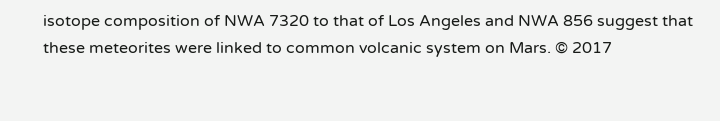isotope composition of NWA 7320 to that of Los Angeles and NWA 856 suggest that these meteorites were linked to common volcanic system on Mars. © 2017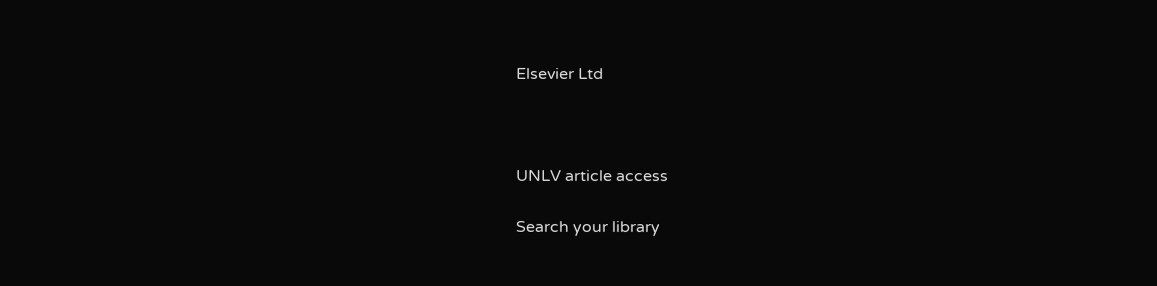Elsevier Ltd



UNLV article access

Search your library